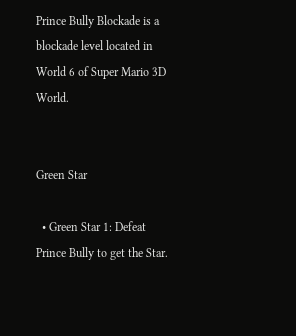Prince Bully Blockade is a blockade level located in World 6 of Super Mario 3D World.


Green Star

  • Green Star 1: Defeat Prince Bully to get the Star.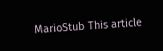MarioStub This article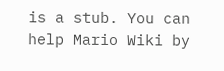is a stub. You can help Mario Wiki by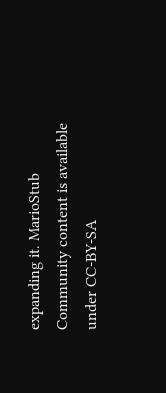expanding it. MarioStub
Community content is available under CC-BY-SA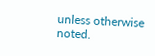unless otherwise noted.